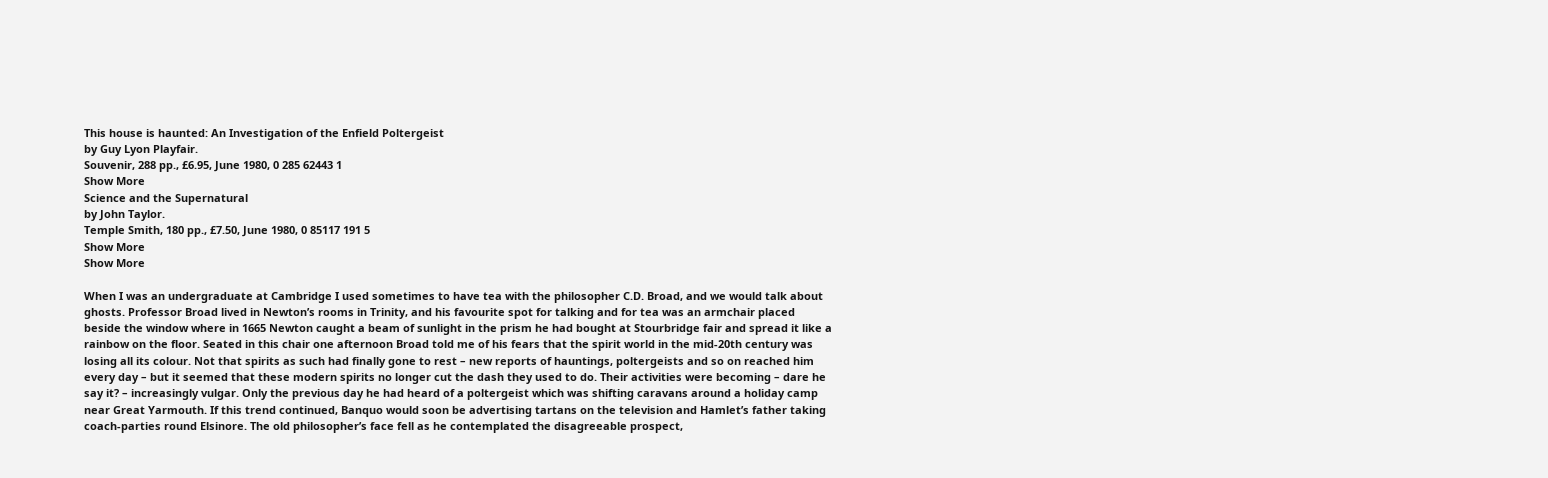This house is haunted: An Investigation of the Enfield Poltergeist
by Guy Lyon Playfair.
Souvenir, 288 pp., £6.95, June 1980, 0 285 62443 1
Show More
Science and the Supernatural
by John Taylor.
Temple Smith, 180 pp., £7.50, June 1980, 0 85117 191 5
Show More
Show More

When I was an undergraduate at Cambridge I used sometimes to have tea with the philosopher C.D. Broad, and we would talk about ghosts. Professor Broad lived in Newton’s rooms in Trinity, and his favourite spot for talking and for tea was an armchair placed beside the window where in 1665 Newton caught a beam of sunlight in the prism he had bought at Stourbridge fair and spread it like a rainbow on the floor. Seated in this chair one afternoon Broad told me of his fears that the spirit world in the mid-20th century was losing all its colour. Not that spirits as such had finally gone to rest – new reports of hauntings, poltergeists and so on reached him every day – but it seemed that these modern spirits no longer cut the dash they used to do. Their activities were becoming – dare he say it? – increasingly vulgar. Only the previous day he had heard of a poltergeist which was shifting caravans around a holiday camp near Great Yarmouth. If this trend continued, Banquo would soon be advertising tartans on the television and Hamlet’s father taking coach-parties round Elsinore. The old philosopher’s face fell as he contemplated the disagreeable prospect,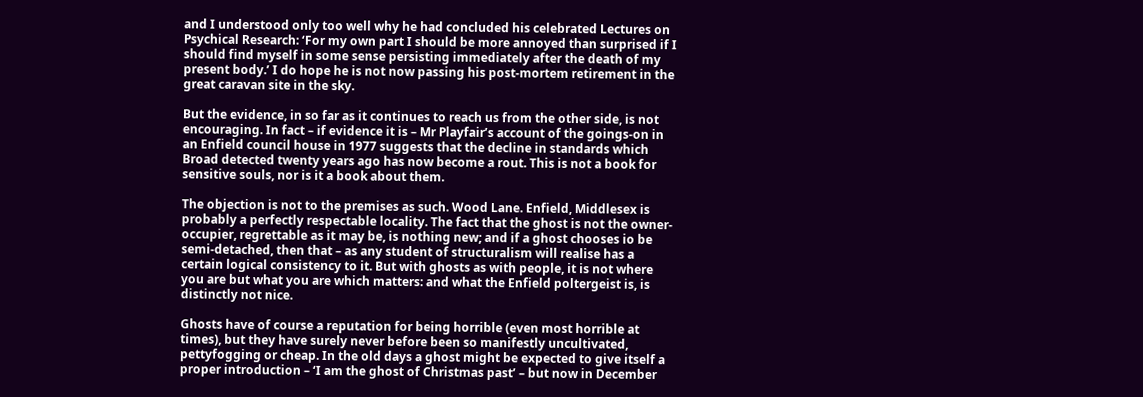and I understood only too well why he had concluded his celebrated Lectures on Psychical Research: ‘For my own part I should be more annoyed than surprised if I should find myself in some sense persisting immediately after the death of my present body.’ I do hope he is not now passing his post-mortem retirement in the great caravan site in the sky.

But the evidence, in so far as it continues to reach us from the other side, is not encouraging. In fact – if evidence it is – Mr Playfair’s account of the goings-on in an Enfield council house in 1977 suggests that the decline in standards which Broad detected twenty years ago has now become a rout. This is not a book for sensitive souls, nor is it a book about them.

The objection is not to the premises as such. Wood Lane. Enfield, Middlesex is probably a perfectly respectable locality. The fact that the ghost is not the owner-occupier, regrettable as it may be, is nothing new; and if a ghost chooses io be semi-detached, then that – as any student of structuralism will realise has a certain logical consistency to it. But with ghosts as with people, it is not where you are but what you are which matters: and what the Enfield poltergeist is, is distinctly not nice.

Ghosts have of course a reputation for being horrible (even most horrible at times), but they have surely never before been so manifestly uncultivated, pettyfogging or cheap. In the old days a ghost might be expected to give itself a proper introduction – ‘I am the ghost of Christmas past’ – but now in December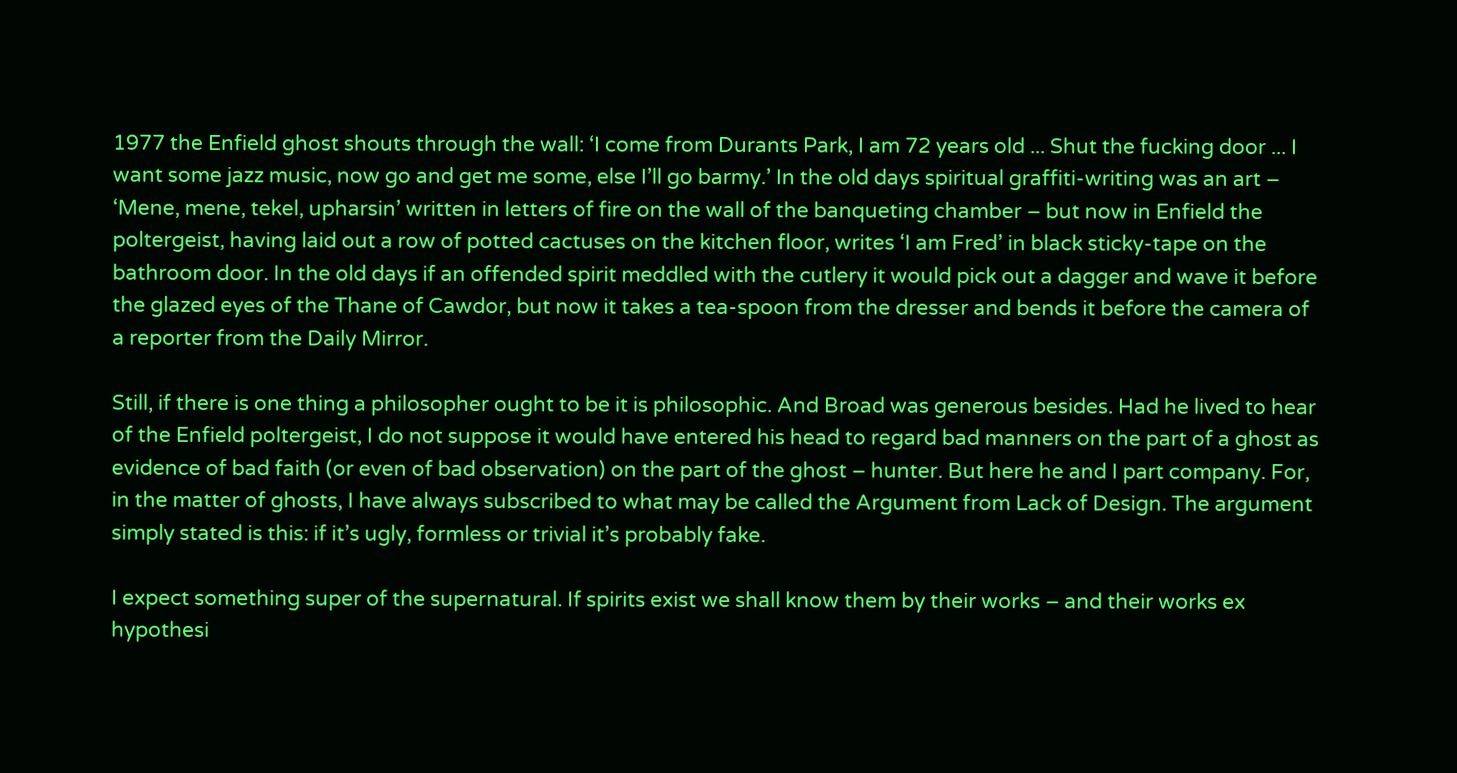1977 the Enfield ghost shouts through the wall: ‘I come from Durants Park, I am 72 years old ... Shut the fucking door ... I want some jazz music, now go and get me some, else I’ll go barmy.’ In the old days spiritual graffiti-writing was an art – ‘Mene, mene, tekel, upharsin’ written in letters of fire on the wall of the banqueting chamber – but now in Enfield the poltergeist, having laid out a row of potted cactuses on the kitchen floor, writes ‘I am Fred’ in black sticky-tape on the bathroom door. In the old days if an offended spirit meddled with the cutlery it would pick out a dagger and wave it before the glazed eyes of the Thane of Cawdor, but now it takes a tea-spoon from the dresser and bends it before the camera of a reporter from the Daily Mirror.

Still, if there is one thing a philosopher ought to be it is philosophic. And Broad was generous besides. Had he lived to hear of the Enfield poltergeist, I do not suppose it would have entered his head to regard bad manners on the part of a ghost as evidence of bad faith (or even of bad observation) on the part of the ghost – hunter. But here he and I part company. For, in the matter of ghosts, I have always subscribed to what may be called the Argument from Lack of Design. The argument simply stated is this: if it’s ugly, formless or trivial it’s probably fake.

I expect something super of the supernatural. If spirits exist we shall know them by their works – and their works ex hypothesi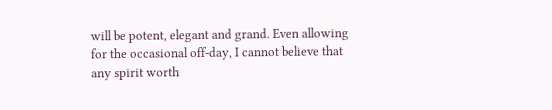will be potent, elegant and grand. Even allowing for the occasional off-day, I cannot believe that any spirit worth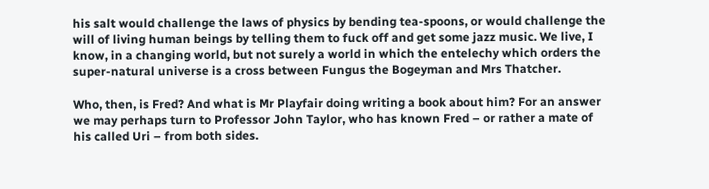his salt would challenge the laws of physics by bending tea-spoons, or would challenge the will of living human beings by telling them to fuck off and get some jazz music. We live, I know, in a changing world, but not surely a world in which the entelechy which orders the super-natural universe is a cross between Fungus the Bogeyman and Mrs Thatcher.

Who, then, is Fred? And what is Mr Playfair doing writing a book about him? For an answer we may perhaps turn to Professor John Taylor, who has known Fred – or rather a mate of his called Uri – from both sides.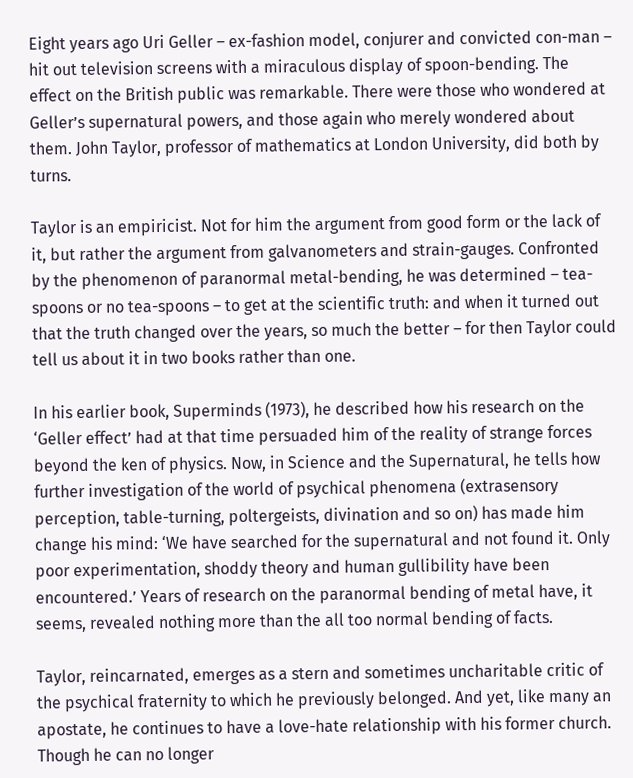Eight years ago Uri Geller – ex-fashion model, conjurer and convicted con-man – hit out television screens with a miraculous display of spoon-bending. The effect on the British public was remarkable. There were those who wondered at Geller’s supernatural powers, and those again who merely wondered about them. John Taylor, professor of mathematics at London University, did both by turns.

Taylor is an empiricist. Not for him the argument from good form or the lack of it, but rather the argument from galvanometers and strain-gauges. Confronted by the phenomenon of paranormal metal-bending, he was determined – tea-spoons or no tea-spoons – to get at the scientific truth: and when it turned out that the truth changed over the years, so much the better – for then Taylor could tell us about it in two books rather than one.

In his earlier book, Superminds (1973), he described how his research on the ‘Geller effect’ had at that time persuaded him of the reality of strange forces beyond the ken of physics. Now, in Science and the Supernatural, he tells how further investigation of the world of psychical phenomena (extrasensory perception, table-turning, poltergeists, divination and so on) has made him change his mind: ‘We have searched for the supernatural and not found it. Only poor experimentation, shoddy theory and human gullibility have been encountered.’ Years of research on the paranormal bending of metal have, it seems, revealed nothing more than the all too normal bending of facts.

Taylor, reincarnated, emerges as a stern and sometimes uncharitable critic of the psychical fraternity to which he previously belonged. And yet, like many an apostate, he continues to have a love-hate relationship with his former church. Though he can no longer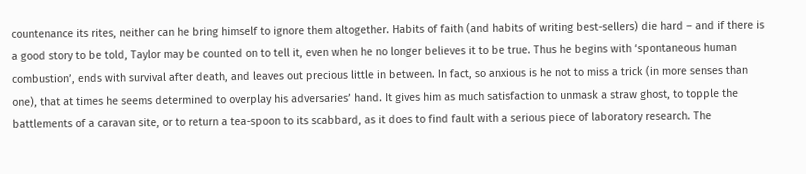countenance its rites, neither can he bring himself to ignore them altogether. Habits of faith (and habits of writing best-sellers) die hard – and if there is a good story to be told, Taylor may be counted on to tell it, even when he no longer believes it to be true. Thus he begins with ‘spontaneous human combustion’, ends with survival after death, and leaves out precious little in between. In fact, so anxious is he not to miss a trick (in more senses than one), that at times he seems determined to overplay his adversaries’ hand. It gives him as much satisfaction to unmask a straw ghost, to topple the battlements of a caravan site, or to return a tea-spoon to its scabbard, as it does to find fault with a serious piece of laboratory research. The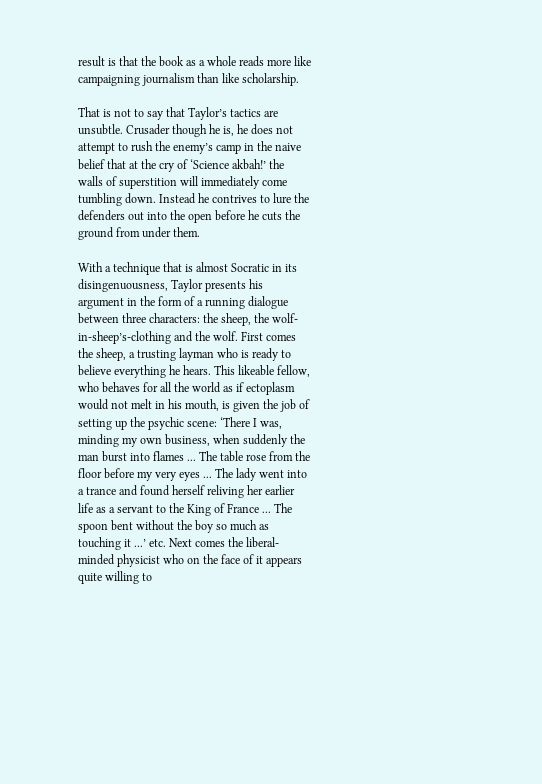result is that the book as a whole reads more like campaigning journalism than like scholarship.

That is not to say that Taylor’s tactics are unsubtle. Crusader though he is, he does not attempt to rush the enemy’s camp in the naive belief that at the cry of ‘Science akbah!’ the walls of superstition will immediately come tumbling down. Instead he contrives to lure the defenders out into the open before he cuts the ground from under them.

With a technique that is almost Socratic in its disingenuousness, Taylor presents his argument in the form of a running dialogue between three characters: the sheep, the wolf-in-sheep’s-clothing and the wolf. First comes the sheep, a trusting layman who is ready to believe everything he hears. This likeable fellow, who behaves for all the world as if ectoplasm would not melt in his mouth, is given the job of setting up the psychic scene: ‘There I was, minding my own business, when suddenly the man burst into flames ... The table rose from the floor before my very eyes ... The lady went into a trance and found herself reliving her earlier life as a servant to the King of France ... The spoon bent without the boy so much as touching it ...’ etc. Next comes the liberal-minded physicist who on the face of it appears quite willing to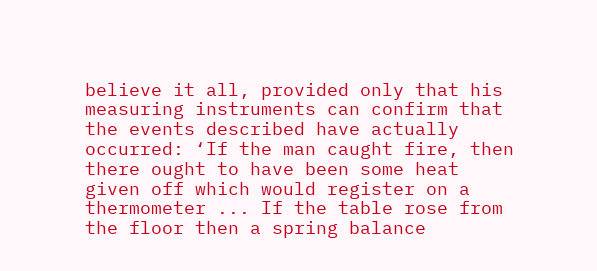believe it all, provided only that his measuring instruments can confirm that the events described have actually occurred: ‘If the man caught fire, then there ought to have been some heat given off which would register on a thermometer ... If the table rose from the floor then a spring balance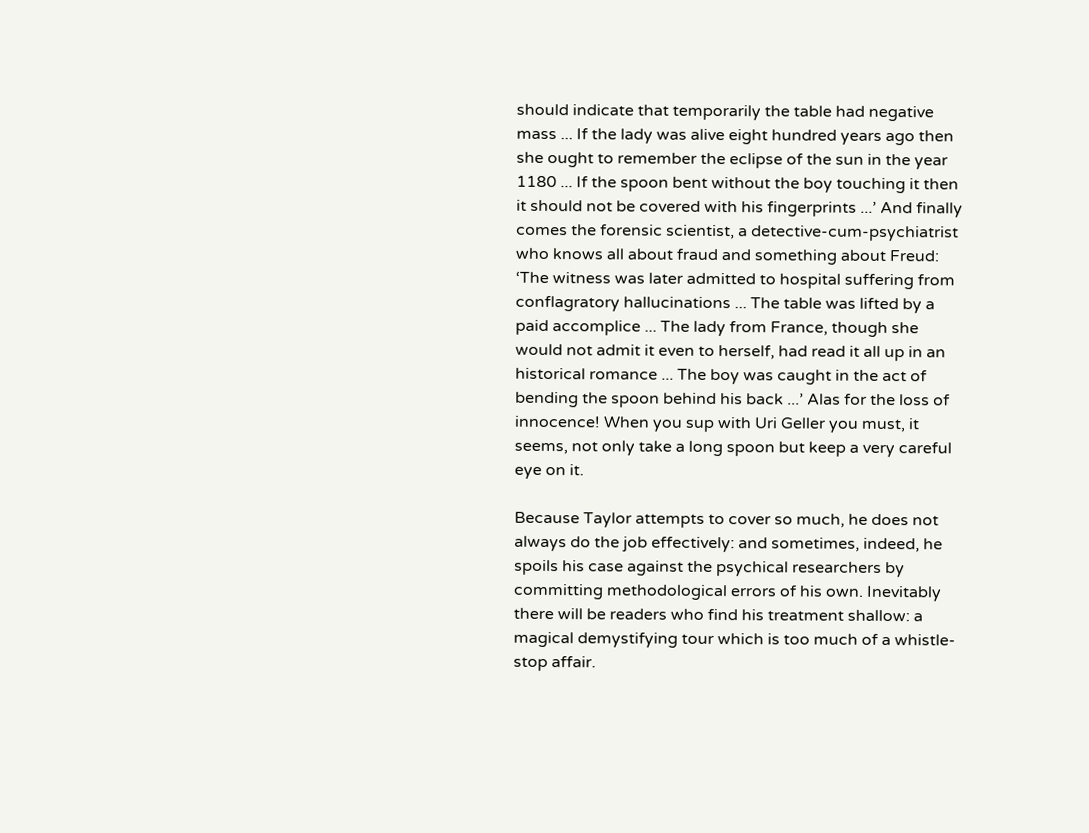should indicate that temporarily the table had negative mass ... If the lady was alive eight hundred years ago then she ought to remember the eclipse of the sun in the year 1180 ... If the spoon bent without the boy touching it then it should not be covered with his fingerprints ...’ And finally comes the forensic scientist, a detective-cum-psychiatrist who knows all about fraud and something about Freud: ‘The witness was later admitted to hospital suffering from conflagratory hallucinations ... The table was lifted by a paid accomplice ... The lady from France, though she would not admit it even to herself, had read it all up in an historical romance ... The boy was caught in the act of bending the spoon behind his back ...’ Alas for the loss of innocence! When you sup with Uri Geller you must, it seems, not only take a long spoon but keep a very careful eye on it.

Because Taylor attempts to cover so much, he does not always do the job effectively: and sometimes, indeed, he spoils his case against the psychical researchers by committing methodological errors of his own. Inevitably there will be readers who find his treatment shallow: a magical demystifying tour which is too much of a whistle-stop affair.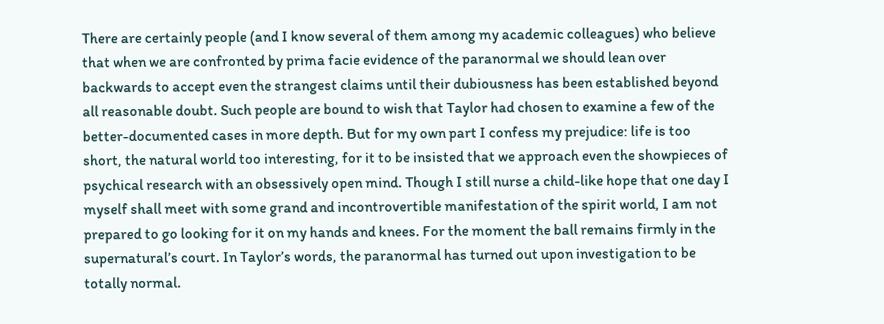There are certainly people (and I know several of them among my academic colleagues) who believe that when we are confronted by prima facie evidence of the paranormal we should lean over backwards to accept even the strangest claims until their dubiousness has been established beyond all reasonable doubt. Such people are bound to wish that Taylor had chosen to examine a few of the better-documented cases in more depth. But for my own part I confess my prejudice: life is too short, the natural world too interesting, for it to be insisted that we approach even the showpieces of psychical research with an obsessively open mind. Though I still nurse a child-like hope that one day I myself shall meet with some grand and incontrovertible manifestation of the spirit world, I am not prepared to go looking for it on my hands and knees. For the moment the ball remains firmly in the supernatural’s court. In Taylor’s words, the paranormal has turned out upon investigation to be totally normal.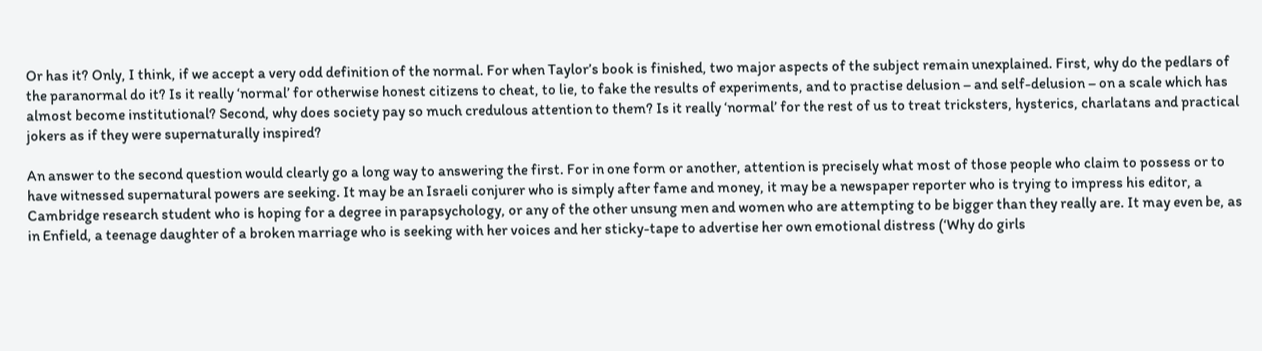Or has it? Only, I think, if we accept a very odd definition of the normal. For when Taylor’s book is finished, two major aspects of the subject remain unexplained. First, why do the pedlars of the paranormal do it? Is it really ‘normal’ for otherwise honest citizens to cheat, to lie, to fake the results of experiments, and to practise delusion – and self-delusion – on a scale which has almost become institutional? Second, why does society pay so much credulous attention to them? Is it really ‘normal’ for the rest of us to treat tricksters, hysterics, charlatans and practical jokers as if they were supernaturally inspired?

An answer to the second question would clearly go a long way to answering the first. For in one form or another, attention is precisely what most of those people who claim to possess or to have witnessed supernatural powers are seeking. It may be an Israeli conjurer who is simply after fame and money, it may be a newspaper reporter who is trying to impress his editor, a Cambridge research student who is hoping for a degree in parapsychology, or any of the other unsung men and women who are attempting to be bigger than they really are. It may even be, as in Enfield, a teenage daughter of a broken marriage who is seeking with her voices and her sticky-tape to advertise her own emotional distress (‘Why do girls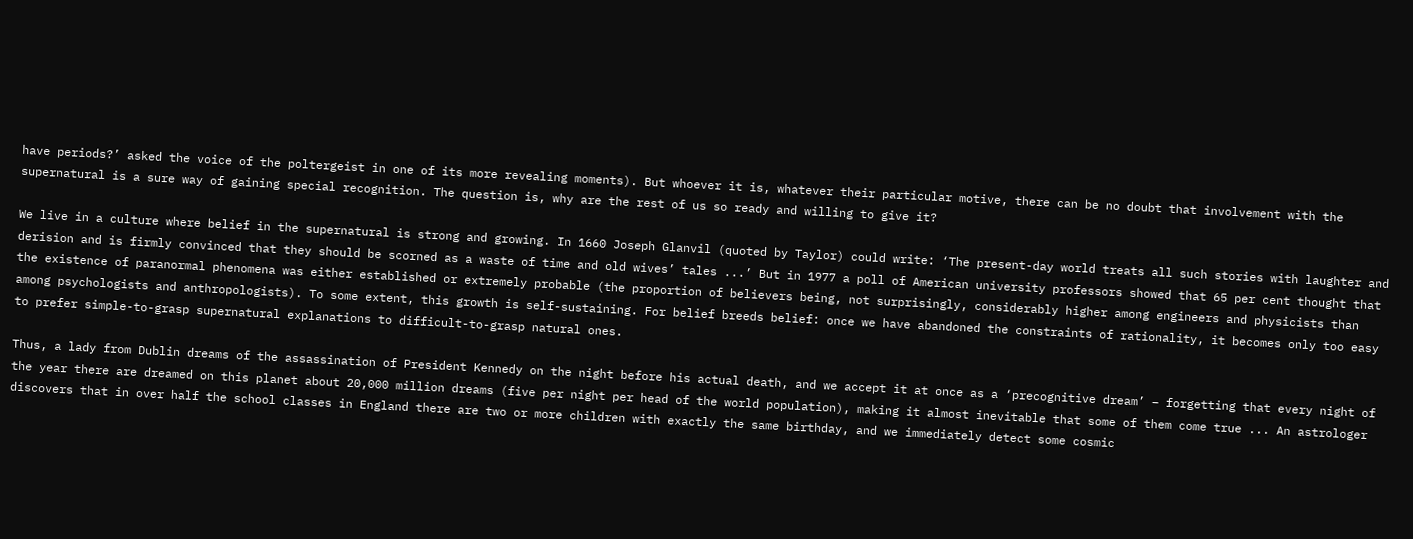have periods?’ asked the voice of the poltergeist in one of its more revealing moments). But whoever it is, whatever their particular motive, there can be no doubt that involvement with the supernatural is a sure way of gaining special recognition. The question is, why are the rest of us so ready and willing to give it?

We live in a culture where belief in the supernatural is strong and growing. In 1660 Joseph Glanvil (quoted by Taylor) could write: ‘The present-day world treats all such stories with laughter and derision and is firmly convinced that they should be scorned as a waste of time and old wives’ tales ...’ But in 1977 a poll of American university professors showed that 65 per cent thought that the existence of paranormal phenomena was either established or extremely probable (the proportion of believers being, not surprisingly, considerably higher among engineers and physicists than among psychologists and anthropologists). To some extent, this growth is self-sustaining. For belief breeds belief: once we have abandoned the constraints of rationality, it becomes only too easy to prefer simple-to-grasp supernatural explanations to difficult-to-grasp natural ones.

Thus, a lady from Dublin dreams of the assassination of President Kennedy on the night before his actual death, and we accept it at once as a ‘precognitive dream’ – forgetting that every night of the year there are dreamed on this planet about 20,000 million dreams (five per night per head of the world population), making it almost inevitable that some of them come true ... An astrologer discovers that in over half the school classes in England there are two or more children with exactly the same birthday, and we immediately detect some cosmic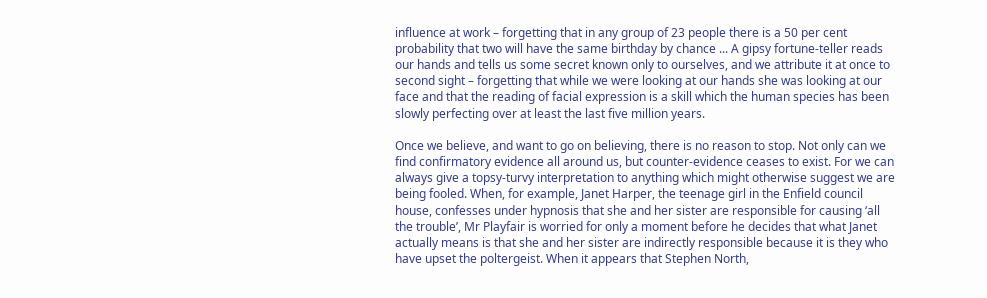influence at work – forgetting that in any group of 23 people there is a 50 per cent probability that two will have the same birthday by chance ... A gipsy fortune-teller reads our hands and tells us some secret known only to ourselves, and we attribute it at once to second sight – forgetting that while we were looking at our hands she was looking at our face and that the reading of facial expression is a skill which the human species has been slowly perfecting over at least the last five million years.

Once we believe, and want to go on believing, there is no reason to stop. Not only can we find confirmatory evidence all around us, but counter-evidence ceases to exist. For we can always give a topsy-turvy interpretation to anything which might otherwise suggest we are being fooled. When, for example, Janet Harper, the teenage girl in the Enfield council house, confesses under hypnosis that she and her sister are responsible for causing ‘all the trouble’, Mr Playfair is worried for only a moment before he decides that what Janet actually means is that she and her sister are indirectly responsible because it is they who have upset the poltergeist. When it appears that Stephen North,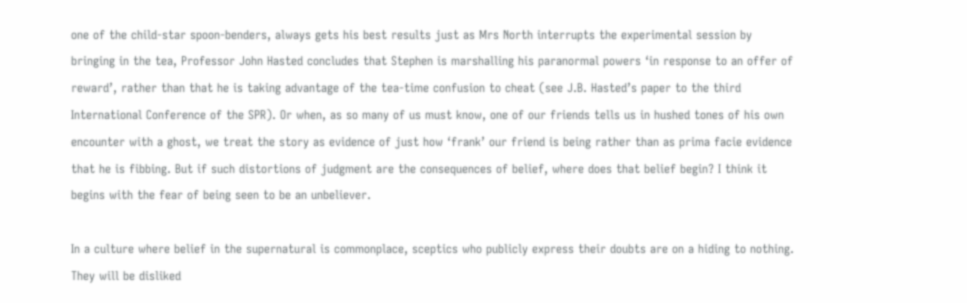one of the child-star spoon-benders, always gets his best results just as Mrs North interrupts the experimental session by bringing in the tea, Professor John Hasted concludes that Stephen is marshalling his paranormal powers ‘in response to an offer of reward’, rather than that he is taking advantage of the tea-time confusion to cheat (see J.B. Hasted’s paper to the third International Conference of the SPR). Or when, as so many of us must know, one of our friends tells us in hushed tones of his own encounter with a ghost, we treat the story as evidence of just how ‘frank’ our friend is being rather than as prima facie evidence that he is fibbing. But if such distortions of judgment are the consequences of belief, where does that belief begin? I think it begins with the fear of being seen to be an unbeliever.

In a culture where belief in the supernatural is commonplace, sceptics who publicly express their doubts are on a hiding to nothing. They will be disliked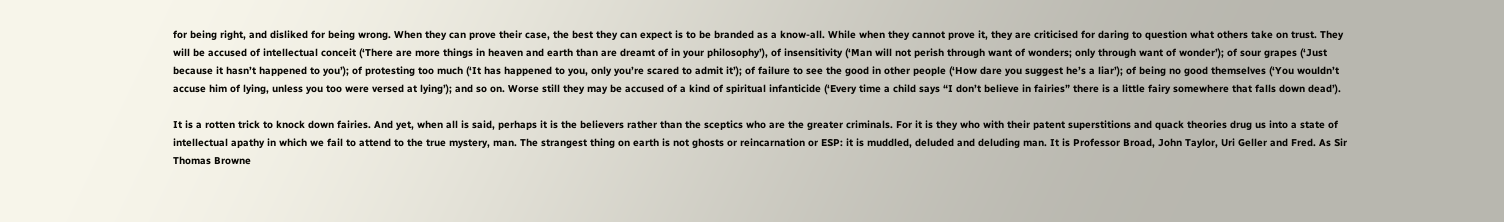for being right, and disliked for being wrong. When they can prove their case, the best they can expect is to be branded as a know-all. While when they cannot prove it, they are criticised for daring to question what others take on trust. They will be accused of intellectual conceit (‘There are more things in heaven and earth than are dreamt of in your philosophy’), of insensitivity (‘Man will not perish through want of wonders; only through want of wonder’); of sour grapes (‘Just because it hasn’t happened to you’); of protesting too much (‘It has happened to you, only you’re scared to admit it’); of failure to see the good in other people (‘How dare you suggest he’s a liar’); of being no good themselves (‘You wouldn’t accuse him of lying, unless you too were versed at lying’); and so on. Worse still they may be accused of a kind of spiritual infanticide (‘Every time a child says “I don’t believe in fairies” there is a little fairy somewhere that falls down dead’).

It is a rotten trick to knock down fairies. And yet, when all is said, perhaps it is the believers rather than the sceptics who are the greater criminals. For it is they who with their patent superstitions and quack theories drug us into a state of intellectual apathy in which we fail to attend to the true mystery, man. The strangest thing on earth is not ghosts or reincarnation or ESP: it is muddled, deluded and deluding man. It is Professor Broad, John Taylor, Uri Geller and Fred. As Sir Thomas Browne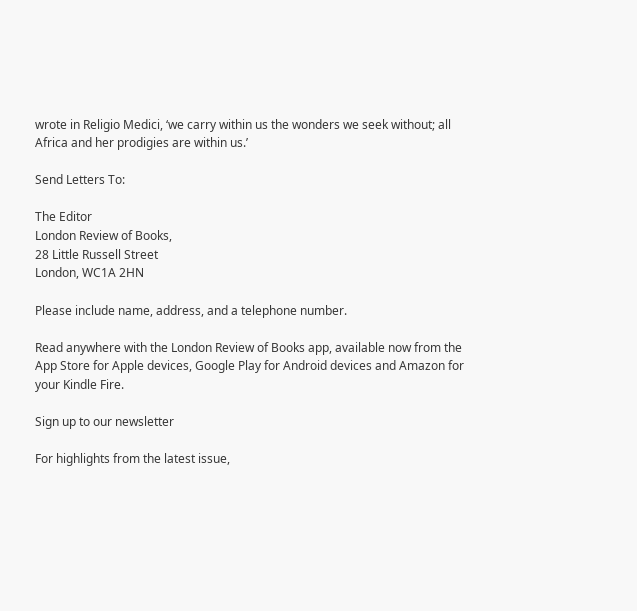wrote in Religio Medici, ‘we carry within us the wonders we seek without; all Africa and her prodigies are within us.’

Send Letters To:

The Editor
London Review of Books,
28 Little Russell Street
London, WC1A 2HN

Please include name, address, and a telephone number.

Read anywhere with the London Review of Books app, available now from the App Store for Apple devices, Google Play for Android devices and Amazon for your Kindle Fire.

Sign up to our newsletter

For highlights from the latest issue,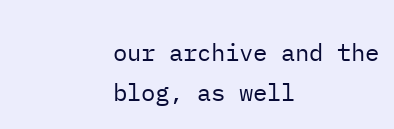our archive and the blog, as well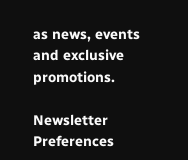as news, events and exclusive promotions.

Newsletter Preferences